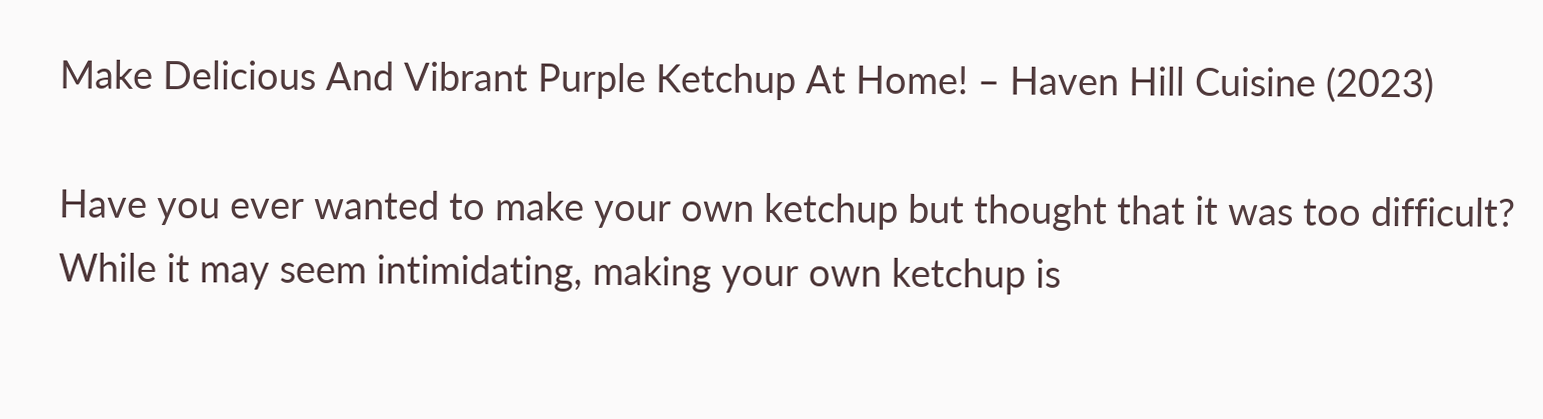Make Delicious And Vibrant Purple Ketchup At Home! – Haven Hill Cuisine (2023)

Have you ever wanted to make your own ketchup but thought that it was too difficult? While it may seem intimidating, making your own ketchup is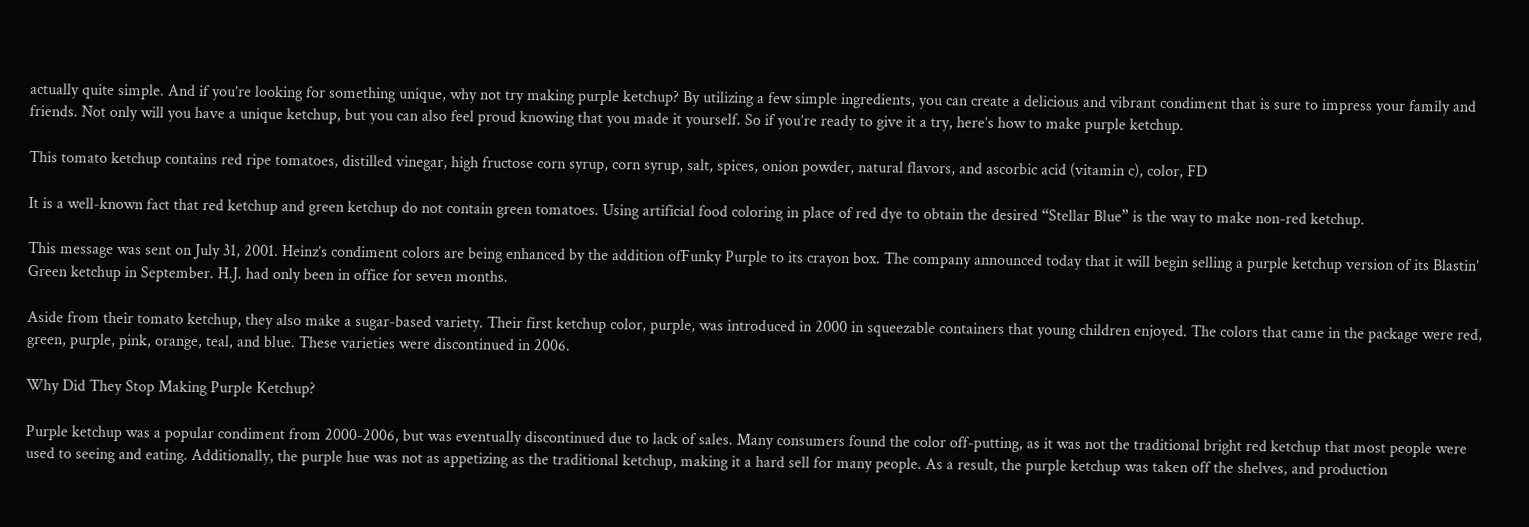actually quite simple. And if you’re looking for something unique, why not try making purple ketchup? By utilizing a few simple ingredients, you can create a delicious and vibrant condiment that is sure to impress your family and friends. Not only will you have a unique ketchup, but you can also feel proud knowing that you made it yourself. So if you’re ready to give it a try, here’s how to make purple ketchup.

This tomato ketchup contains red ripe tomatoes, distilled vinegar, high fructose corn syrup, corn syrup, salt, spices, onion powder, natural flavors, and ascorbic acid (vitamin c), color, FD

It is a well-known fact that red ketchup and green ketchup do not contain green tomatoes. Using artificial food coloring in place of red dye to obtain the desired “Stellar Blue” is the way to make non-red ketchup.

This message was sent on July 31, 2001. Heinz’s condiment colors are being enhanced by the addition ofFunky Purple to its crayon box. The company announced today that it will begin selling a purple ketchup version of its Blastin’ Green ketchup in September. H.J. had only been in office for seven months.

Aside from their tomato ketchup, they also make a sugar-based variety. Their first ketchup color, purple, was introduced in 2000 in squeezable containers that young children enjoyed. The colors that came in the package were red, green, purple, pink, orange, teal, and blue. These varieties were discontinued in 2006.

Why Did They Stop Making Purple Ketchup?

Purple ketchup was a popular condiment from 2000-2006, but was eventually discontinued due to lack of sales. Many consumers found the color off-putting, as it was not the traditional bright red ketchup that most people were used to seeing and eating. Additionally, the purple hue was not as appetizing as the traditional ketchup, making it a hard sell for many people. As a result, the purple ketchup was taken off the shelves, and production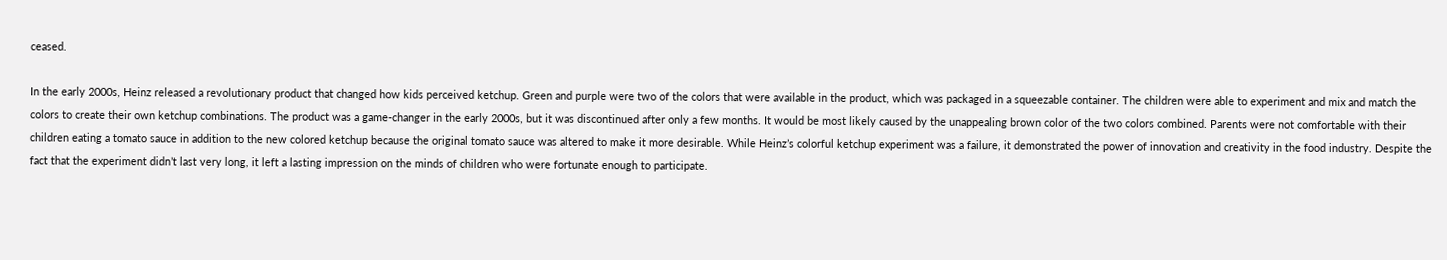ceased.

In the early 2000s, Heinz released a revolutionary product that changed how kids perceived ketchup. Green and purple were two of the colors that were available in the product, which was packaged in a squeezable container. The children were able to experiment and mix and match the colors to create their own ketchup combinations. The product was a game-changer in the early 2000s, but it was discontinued after only a few months. It would be most likely caused by the unappealing brown color of the two colors combined. Parents were not comfortable with their children eating a tomato sauce in addition to the new colored ketchup because the original tomato sauce was altered to make it more desirable. While Heinz’s colorful ketchup experiment was a failure, it demonstrated the power of innovation and creativity in the food industry. Despite the fact that the experiment didn’t last very long, it left a lasting impression on the minds of children who were fortunate enough to participate.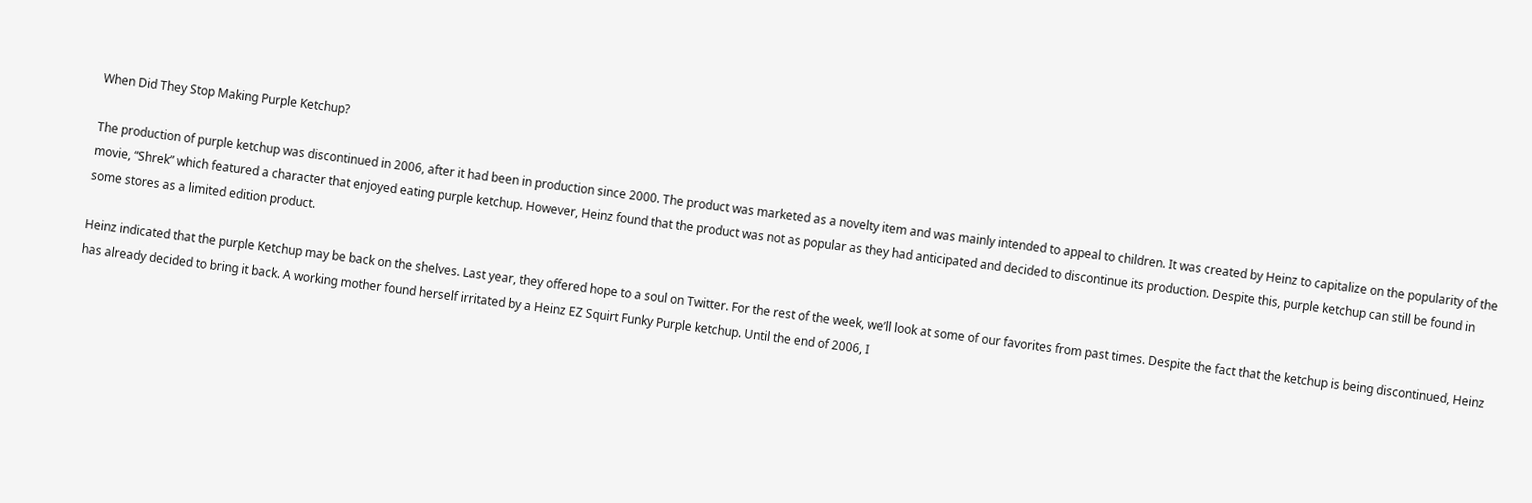When Did They Stop Making Purple Ketchup?

The production of purple ketchup was discontinued in 2006, after it had been in production since 2000. The product was marketed as a novelty item and was mainly intended to appeal to children. It was created by Heinz to capitalize on the popularity of the movie, “Shrek” which featured a character that enjoyed eating purple ketchup. However, Heinz found that the product was not as popular as they had anticipated and decided to discontinue its production. Despite this, purple ketchup can still be found in some stores as a limited edition product.

Heinz indicated that the purple Ketchup may be back on the shelves. Last year, they offered hope to a soul on Twitter. For the rest of the week, we’ll look at some of our favorites from past times. Despite the fact that the ketchup is being discontinued, Heinz has already decided to bring it back. A working mother found herself irritated by a Heinz EZ Squirt Funky Purple ketchup. Until the end of 2006, I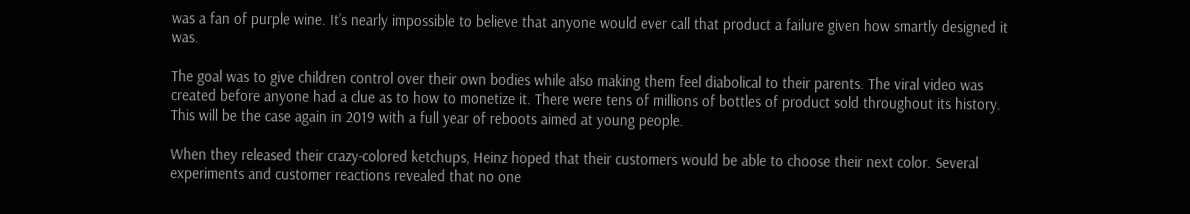was a fan of purple wine. It’s nearly impossible to believe that anyone would ever call that product a failure given how smartly designed it was.

The goal was to give children control over their own bodies while also making them feel diabolical to their parents. The viral video was created before anyone had a clue as to how to monetize it. There were tens of millions of bottles of product sold throughout its history. This will be the case again in 2019 with a full year of reboots aimed at young people.

When they released their crazy-colored ketchups, Heinz hoped that their customers would be able to choose their next color. Several experiments and customer reactions revealed that no one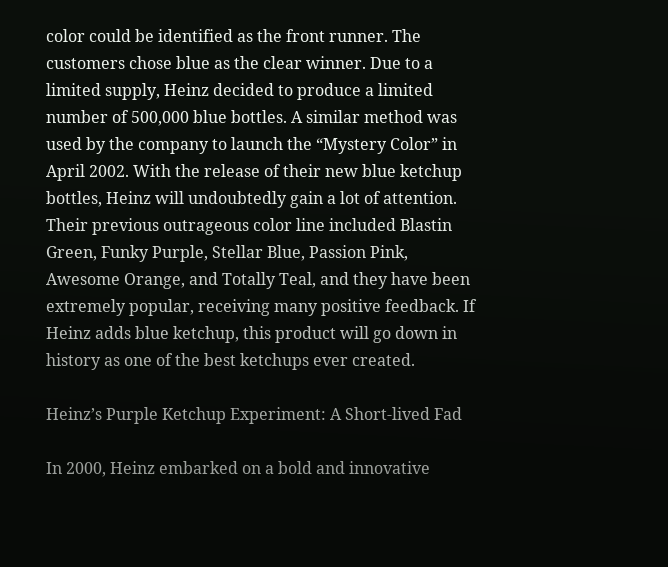color could be identified as the front runner. The customers chose blue as the clear winner. Due to a limited supply, Heinz decided to produce a limited number of 500,000 blue bottles. A similar method was used by the company to launch the “Mystery Color” in April 2002. With the release of their new blue ketchup bottles, Heinz will undoubtedly gain a lot of attention. Their previous outrageous color line included Blastin Green, Funky Purple, Stellar Blue, Passion Pink, Awesome Orange, and Totally Teal, and they have been extremely popular, receiving many positive feedback. If Heinz adds blue ketchup, this product will go down in history as one of the best ketchups ever created.

Heinz’s Purple Ketchup Experiment: A Short-lived Fad

In 2000, Heinz embarked on a bold and innovative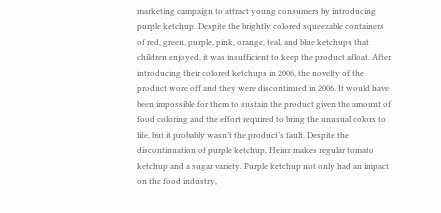marketing campaign to attract young consumers by introducing purple ketchup. Despite the brightly colored squeezable containers of red, green, purple, pink, orange, teal, and blue ketchups that children enjoyed, it was insufficient to keep the product afloat. After introducing their colored ketchups in 2006, the novelty of the product wore off and they were discontinued in 2006. It would have been impossible for them to sustain the product given the amount of food coloring and the effort required to bring the unusual colors to life, but it probably wasn’t the product’s fault. Despite the discontinuation of purple ketchup, Heinz makes regular tomato ketchup and a sugar variety. Purple ketchup not only had an impact on the food industry,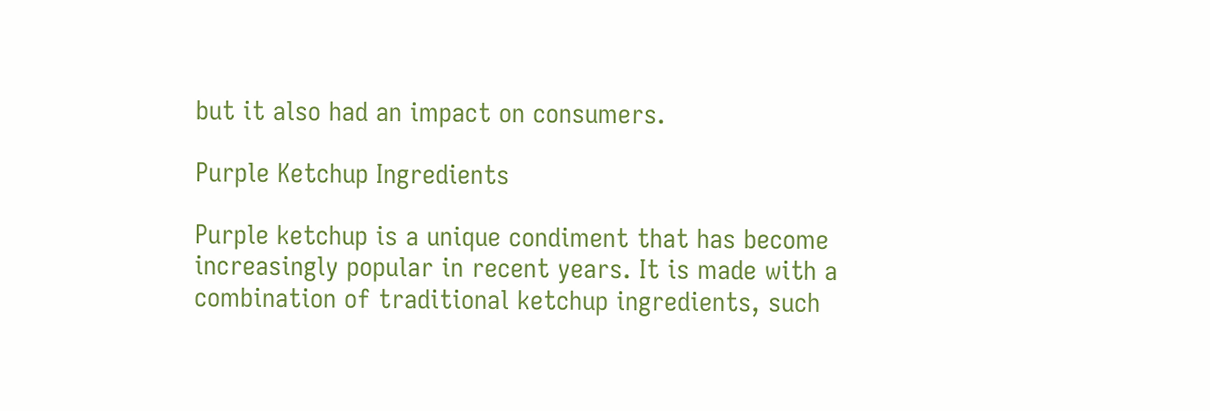but it also had an impact on consumers.

Purple Ketchup Ingredients

Purple ketchup is a unique condiment that has become increasingly popular in recent years. It is made with a combination of traditional ketchup ingredients, such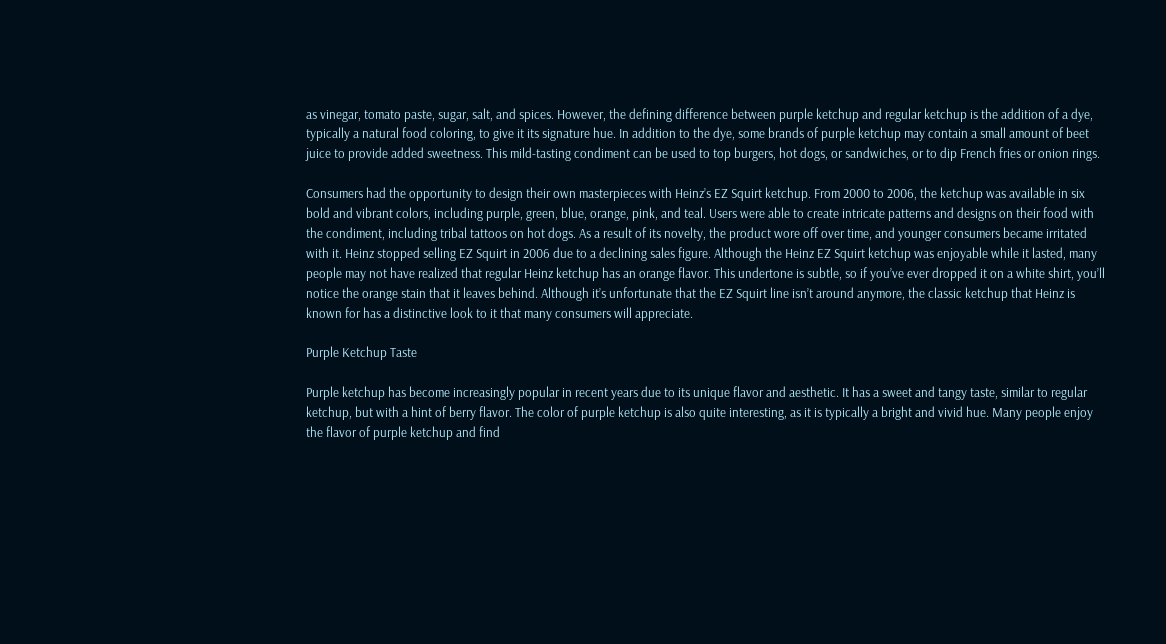as vinegar, tomato paste, sugar, salt, and spices. However, the defining difference between purple ketchup and regular ketchup is the addition of a dye, typically a natural food coloring, to give it its signature hue. In addition to the dye, some brands of purple ketchup may contain a small amount of beet juice to provide added sweetness. This mild-tasting condiment can be used to top burgers, hot dogs, or sandwiches, or to dip French fries or onion rings.

Consumers had the opportunity to design their own masterpieces with Heinz’s EZ Squirt ketchup. From 2000 to 2006, the ketchup was available in six bold and vibrant colors, including purple, green, blue, orange, pink, and teal. Users were able to create intricate patterns and designs on their food with the condiment, including tribal tattoos on hot dogs. As a result of its novelty, the product wore off over time, and younger consumers became irritated with it. Heinz stopped selling EZ Squirt in 2006 due to a declining sales figure. Although the Heinz EZ Squirt ketchup was enjoyable while it lasted, many people may not have realized that regular Heinz ketchup has an orange flavor. This undertone is subtle, so if you’ve ever dropped it on a white shirt, you’ll notice the orange stain that it leaves behind. Although it’s unfortunate that the EZ Squirt line isn’t around anymore, the classic ketchup that Heinz is known for has a distinctive look to it that many consumers will appreciate.

Purple Ketchup Taste

Purple ketchup has become increasingly popular in recent years due to its unique flavor and aesthetic. It has a sweet and tangy taste, similar to regular ketchup, but with a hint of berry flavor. The color of purple ketchup is also quite interesting, as it is typically a bright and vivid hue. Many people enjoy the flavor of purple ketchup and find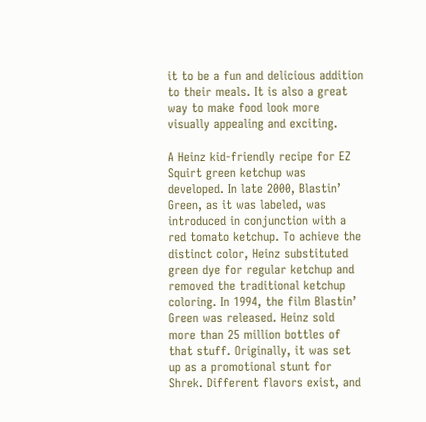it to be a fun and delicious addition to their meals. It is also a great way to make food look more visually appealing and exciting.

A Heinz kid-friendly recipe for EZ Squirt green ketchup was developed. In late 2000, Blastin’ Green, as it was labeled, was introduced in conjunction with a red tomato ketchup. To achieve the distinct color, Heinz substituted green dye for regular ketchup and removed the traditional ketchup coloring. In 1994, the film Blastin’ Green was released. Heinz sold more than 25 million bottles of that stuff. Originally, it was set up as a promotional stunt for Shrek. Different flavors exist, and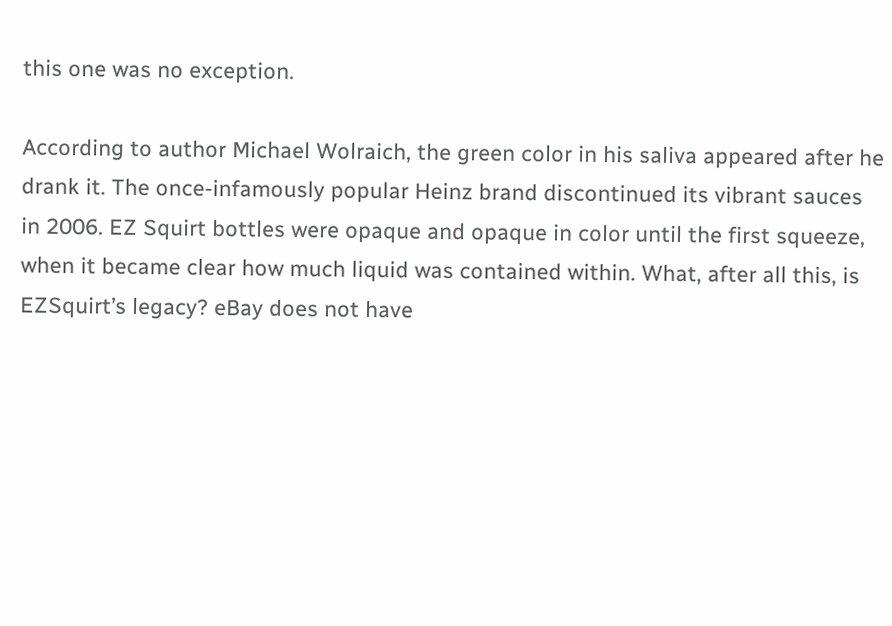this one was no exception.

According to author Michael Wolraich, the green color in his saliva appeared after he drank it. The once-infamously popular Heinz brand discontinued its vibrant sauces in 2006. EZ Squirt bottles were opaque and opaque in color until the first squeeze, when it became clear how much liquid was contained within. What, after all this, is EZSquirt’s legacy? eBay does not have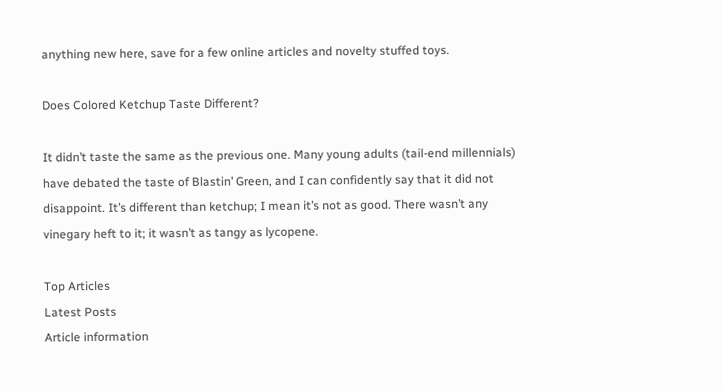anything new here, save for a few online articles and novelty stuffed toys.

Does Colored Ketchup Taste Different?

It didn’t taste the same as the previous one. Many young adults (tail-end millennials) have debated the taste of Blastin’ Green, and I can confidently say that it did not disappoint. It’s different than ketchup; I mean it’s not as good. There wasn’t any vinegary heft to it; it wasn’t as tangy as lycopene.

Top Articles
Latest Posts
Article information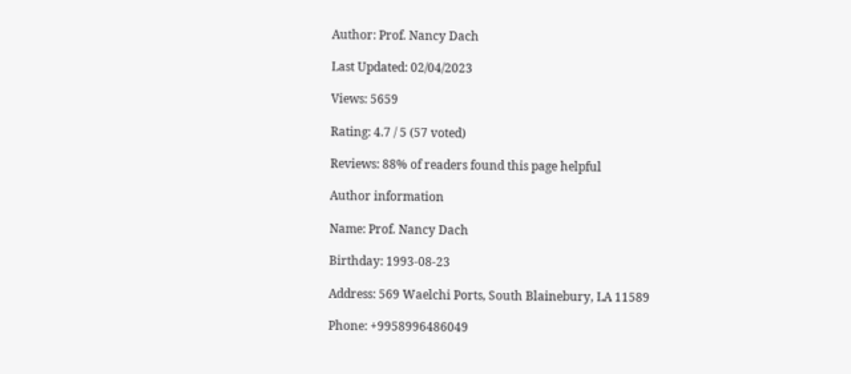Author: Prof. Nancy Dach

Last Updated: 02/04/2023

Views: 5659

Rating: 4.7 / 5 (57 voted)

Reviews: 88% of readers found this page helpful

Author information

Name: Prof. Nancy Dach

Birthday: 1993-08-23

Address: 569 Waelchi Ports, South Blainebury, LA 11589

Phone: +9958996486049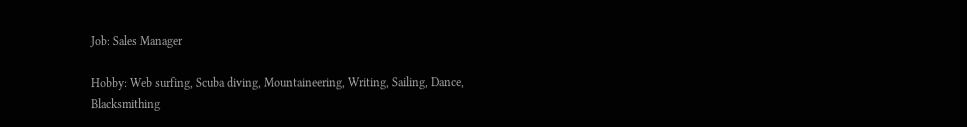Job: Sales Manager

Hobby: Web surfing, Scuba diving, Mountaineering, Writing, Sailing, Dance, Blacksmithing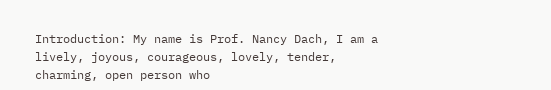Introduction: My name is Prof. Nancy Dach, I am a lively, joyous, courageous, lovely, tender, charming, open person who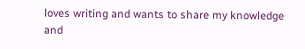loves writing and wants to share my knowledge and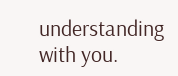understanding with you.